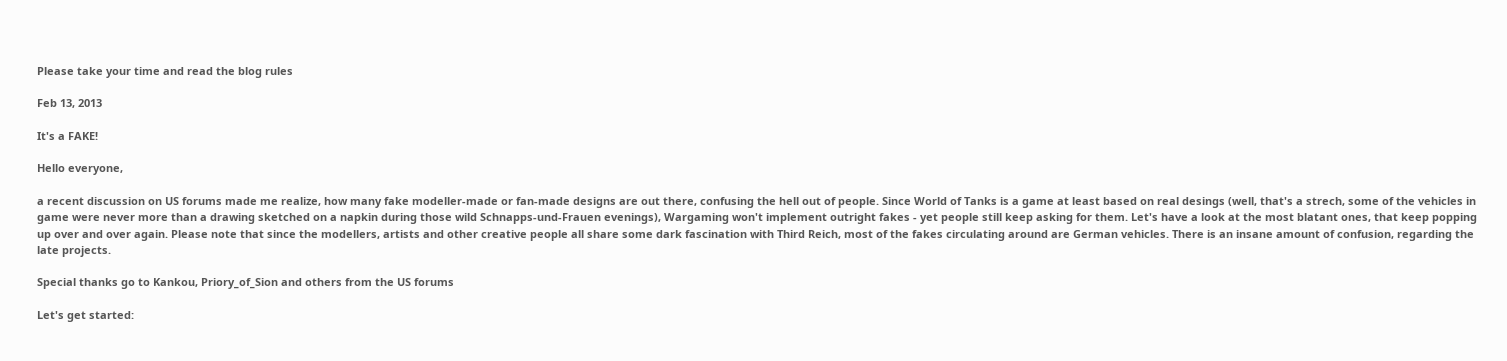Please take your time and read the blog rules

Feb 13, 2013

It's a FAKE!

Hello everyone,

a recent discussion on US forums made me realize, how many fake modeller-made or fan-made designs are out there, confusing the hell out of people. Since World of Tanks is a game at least based on real desings (well, that's a strech, some of the vehicles in game were never more than a drawing sketched on a napkin during those wild Schnapps-und-Frauen evenings), Wargaming won't implement outright fakes - yet people still keep asking for them. Let's have a look at the most blatant ones, that keep popping up over and over again. Please note that since the modellers, artists and other creative people all share some dark fascination with Third Reich, most of the fakes circulating around are German vehicles. There is an insane amount of confusion, regarding the late projects.

Special thanks go to Kankou, Priory_of_Sion and others from the US forums

Let's get started: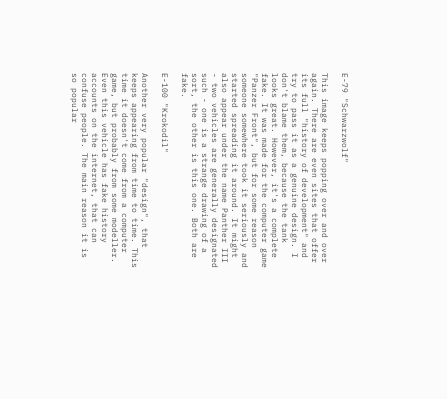E-79 "Schwarzwolf"

This image keeps popping over and over again. There are even sites that offer its full "history of development" and try to pass it as a genuine design. I don't blame them, because the tank looks great. However, it's a complete fake. It was made for the computer game "Panzer Front", but for some reason someone somewhere took it seriously and started spreading it around. It might also appear under the name Panther III - two vehicles are generally designated such - one is a strange drawing of a sort, the other is this one. Both are fake.

E-100 "Krokodil"

Another very popular "design", that keeps appearing from time to time. This time it doesn't come from a computer game, but probably from some modeller. Even this vehicle has fake history accounts on the internet, that can confuse people. The main reason it is so popular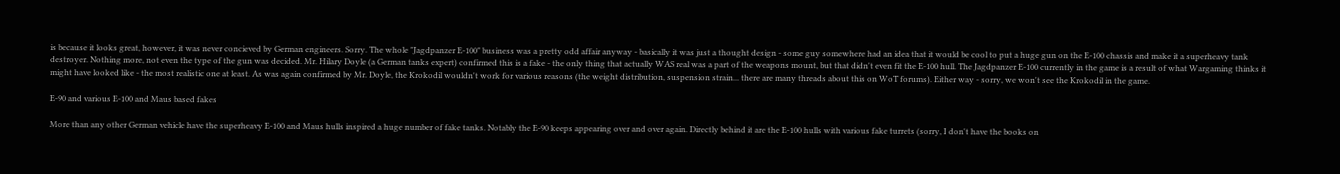is because it looks great, however, it was never concieved by German engineers. Sorry. The whole "Jagdpanzer E-100" business was a pretty odd affair anyway - basically it was just a thought design - some guy somewhere had an idea that it would be cool to put a huge gun on the E-100 chassis and make it a superheavy tank destroyer. Nothing more, not even the type of the gun was decided. Mr. Hilary Doyle (a German tanks expert) confirmed this is a fake - the only thing that actually WAS real was a part of the weapons mount, but that didn't even fit the E-100 hull. The Jagdpanzer E-100 currently in the game is a result of what Wargaming thinks it might have looked like - the most realistic one at least. As was again confirmed by Mr. Doyle, the Krokodil wouldn't work for various reasons (the weight distribution, suspension strain... there are many threads about this on WoT forums). Either way - sorry, we won't see the Krokodil in the game.

E-90 and various E-100 and Maus based fakes

More than any other German vehicle have the superheavy E-100 and Maus hulls inspired a huge number of fake tanks. Notably the E-90 keeps appearing over and over again. Directly behind it are the E-100 hulls with various fake turrets (sorry, I don't have the books on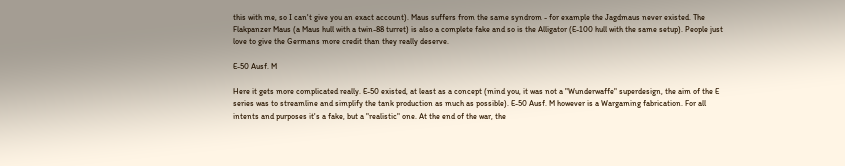this with me, so I can't give you an exact account). Maus suffers from the same syndrom - for example the Jagdmaus never existed. The Flakpanzer Maus (a Maus hull with a twin-88 turret) is also a complete fake and so is the Alligator (E-100 hull with the same setup). People just love to give the Germans more credit than they really deserve.

E-50 Ausf. M

Here it gets more complicated really. E-50 existed, at least as a concept (mind you, it was not a "Wunderwaffe" superdesign, the aim of the E series was to streamline and simplify the tank production as much as possible). E-50 Ausf. M however is a Wargaming fabrication. For all intents and purposes it's a fake, but a "realistic" one. At the end of the war, the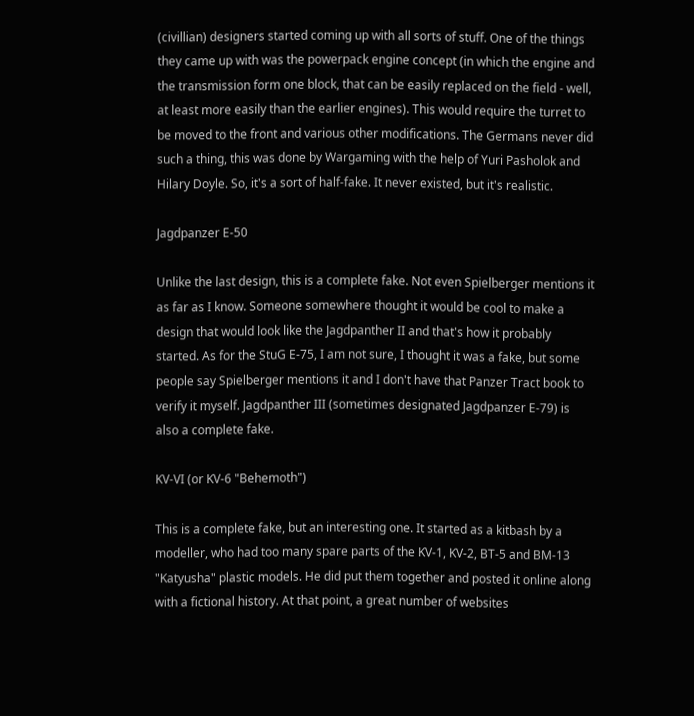(civillian) designers started coming up with all sorts of stuff. One of the things they came up with was the powerpack engine concept (in which the engine and the transmission form one block, that can be easily replaced on the field - well, at least more easily than the earlier engines). This would require the turret to be moved to the front and various other modifications. The Germans never did such a thing, this was done by Wargaming with the help of Yuri Pasholok and Hilary Doyle. So, it's a sort of half-fake. It never existed, but it's realistic.

Jagdpanzer E-50

Unlike the last design, this is a complete fake. Not even Spielberger mentions it as far as I know. Someone somewhere thought it would be cool to make a design that would look like the Jagdpanther II and that's how it probably started. As for the StuG E-75, I am not sure, I thought it was a fake, but some people say Spielberger mentions it and I don't have that Panzer Tract book to verify it myself. Jagdpanther III (sometimes designated Jagdpanzer E-79) is also a complete fake.

KV-VI (or KV-6 "Behemoth")

This is a complete fake, but an interesting one. It started as a kitbash by a modeller, who had too many spare parts of the KV-1, KV-2, BT-5 and BM-13 "Katyusha" plastic models. He did put them together and posted it online along with a fictional history. At that point, a great number of websites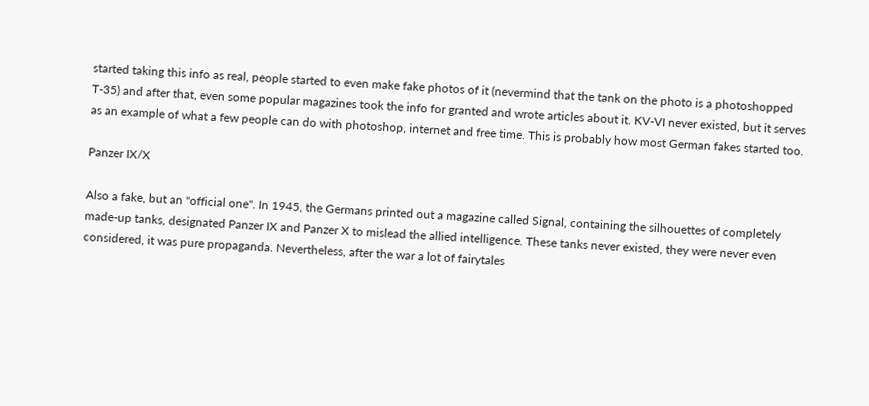started taking this info as real, people started to even make fake photos of it (nevermind that the tank on the photo is a photoshopped T-35) and after that, even some popular magazines took the info for granted and wrote articles about it. KV-VI never existed, but it serves as an example of what a few people can do with photoshop, internet and free time. This is probably how most German fakes started too.

Panzer IX/X

Also a fake, but an "official one". In 1945, the Germans printed out a magazine called Signal, containing the silhouettes of completely made-up tanks, designated Panzer IX and Panzer X to mislead the allied intelligence. These tanks never existed, they were never even considered, it was pure propaganda. Nevertheless, after the war a lot of fairytales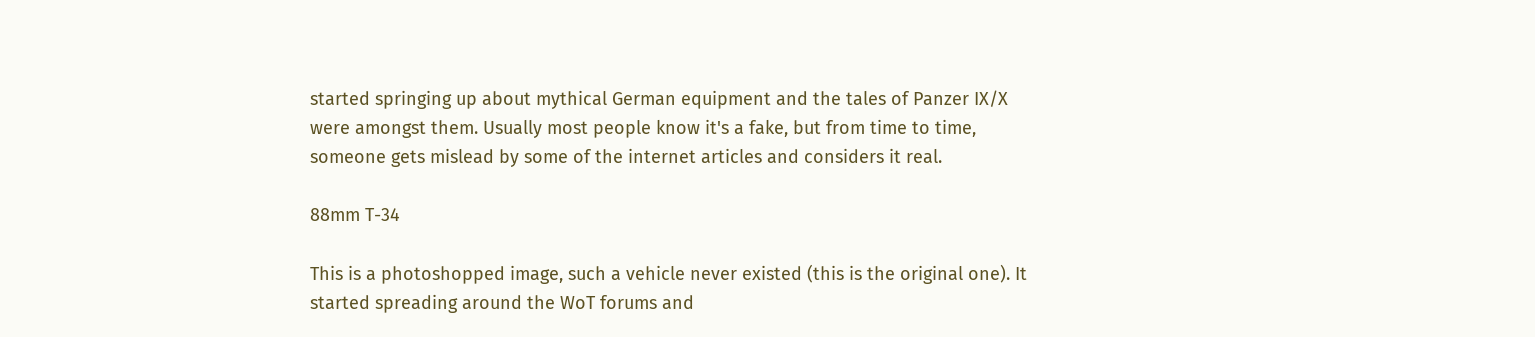started springing up about mythical German equipment and the tales of Panzer IX/X were amongst them. Usually most people know it's a fake, but from time to time, someone gets mislead by some of the internet articles and considers it real.

88mm T-34

This is a photoshopped image, such a vehicle never existed (this is the original one). It started spreading around the WoT forums and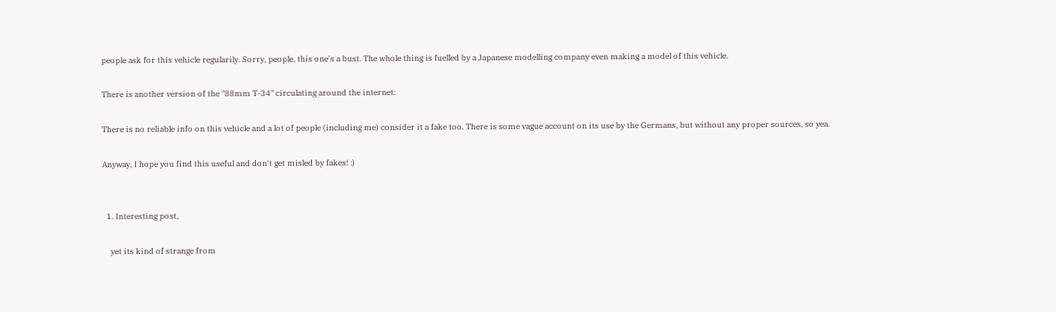people ask for this vehicle regularily. Sorry, people, this one's a bust. The whole thing is fuelled by a Japanese modelling company even making a model of this vehicle.

There is another version of the "88mm T-34" circulating around the internet:

There is no reliable info on this vehicle and a lot of people (including me) consider it a fake too. There is some vague account on its use by the Germans, but without any proper sources, so yea.

Anyway, I hope you find this useful and don't get misled by fakes! :)


  1. Interesting post,

    yet its kind of strange from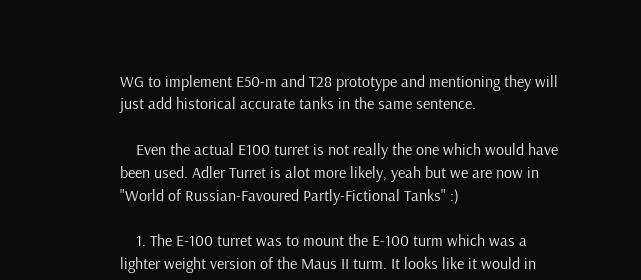WG to implement E50-m and T28 prototype and mentioning they will just add historical accurate tanks in the same sentence.

    Even the actual E100 turret is not really the one which would have been used. Adler Turret is alot more likely, yeah but we are now in "World of Russian-Favoured Partly-Fictional Tanks" :)

    1. The E-100 turret was to mount the E-100 turm which was a lighter weight version of the Maus II turm. It looks like it would in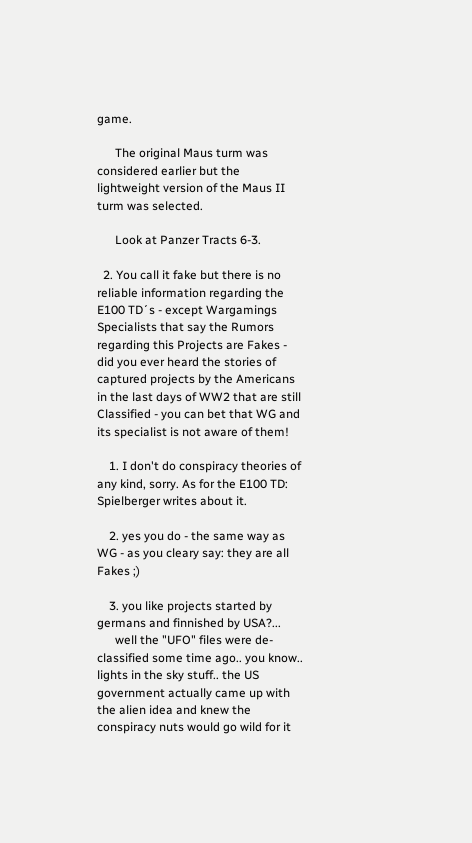game.

      The original Maus turm was considered earlier but the lightweight version of the Maus II turm was selected.

      Look at Panzer Tracts 6-3.

  2. You call it fake but there is no reliable information regarding the E100 TD´s - except Wargamings Specialists that say the Rumors regarding this Projects are Fakes - did you ever heard the stories of captured projects by the Americans in the last days of WW2 that are still Classified - you can bet that WG and its specialist is not aware of them!

    1. I don't do conspiracy theories of any kind, sorry. As for the E100 TD: Spielberger writes about it.

    2. yes you do - the same way as WG - as you cleary say: they are all Fakes ;)

    3. you like projects started by germans and finnished by USA?...
      well the "UFO" files were de-classified some time ago.. you know.. lights in the sky stuff.. the US government actually came up with the alien idea and knew the conspiracy nuts would go wild for it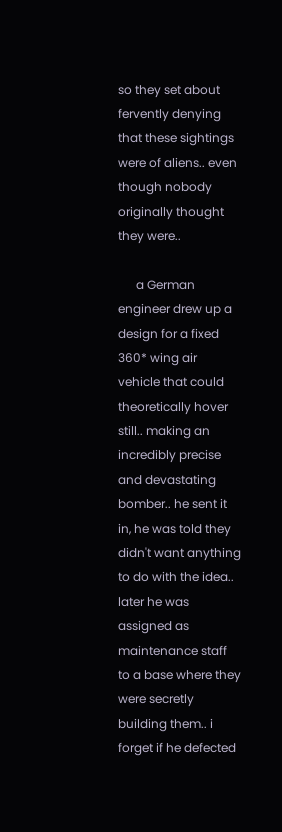so they set about fervently denying that these sightings were of aliens.. even though nobody originally thought they were..

      a German engineer drew up a design for a fixed 360* wing air vehicle that could theoretically hover still.. making an incredibly precise and devastating bomber.. he sent it in, he was told they didn't want anything to do with the idea.. later he was assigned as maintenance staff to a base where they were secretly building them.. i forget if he defected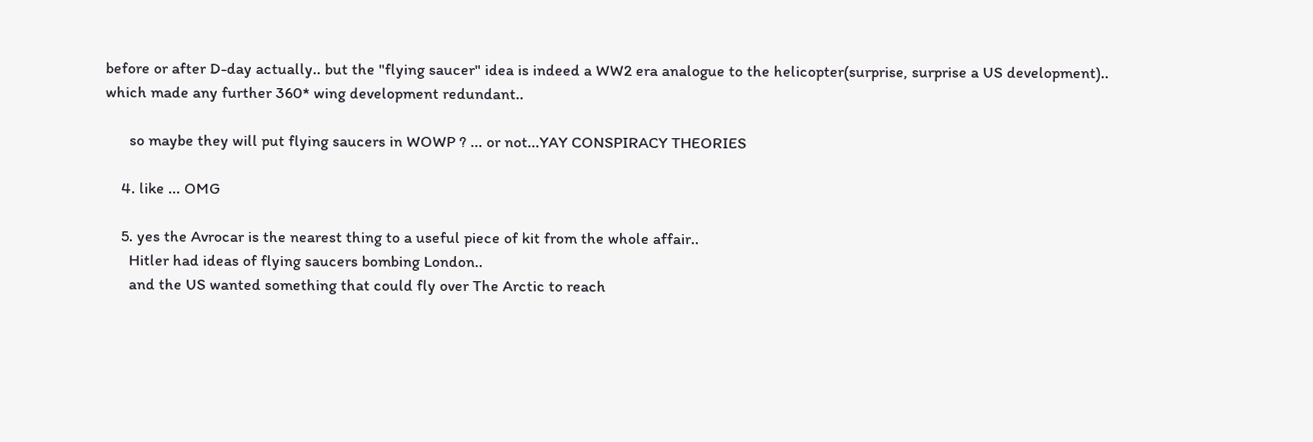before or after D-day actually.. but the "flying saucer" idea is indeed a WW2 era analogue to the helicopter(surprise, surprise a US development).. which made any further 360* wing development redundant..

      so maybe they will put flying saucers in WOWP ? ... or not...YAY CONSPIRACY THEORIES

    4. like ... OMG

    5. yes the Avrocar is the nearest thing to a useful piece of kit from the whole affair..
      Hitler had ideas of flying saucers bombing London..
      and the US wanted something that could fly over The Arctic to reach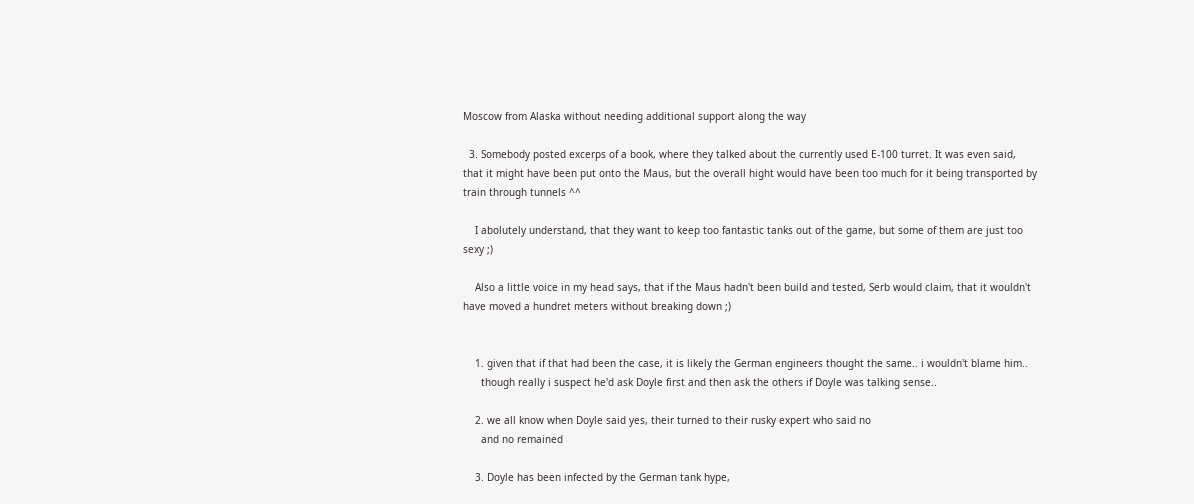Moscow from Alaska without needing additional support along the way

  3. Somebody posted excerps of a book, where they talked about the currently used E-100 turret. It was even said, that it might have been put onto the Maus, but the overall hight would have been too much for it being transported by train through tunnels ^^

    I abolutely understand, that they want to keep too fantastic tanks out of the game, but some of them are just too sexy ;)

    Also a little voice in my head says, that if the Maus hadn't been build and tested, Serb would claim, that it wouldn't have moved a hundret meters without breaking down ;)


    1. given that if that had been the case, it is likely the German engineers thought the same.. i wouldn't blame him..
      though really i suspect he'd ask Doyle first and then ask the others if Doyle was talking sense..

    2. we all know when Doyle said yes, their turned to their rusky expert who said no
      and no remained

    3. Doyle has been infected by the German tank hype,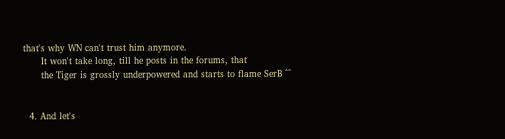that's why WN can't trust him anymore.
      It won't take long, till he posts in the forums, that
      the Tiger is grossly underpowered and starts to flame SerB ^^


  4. And let's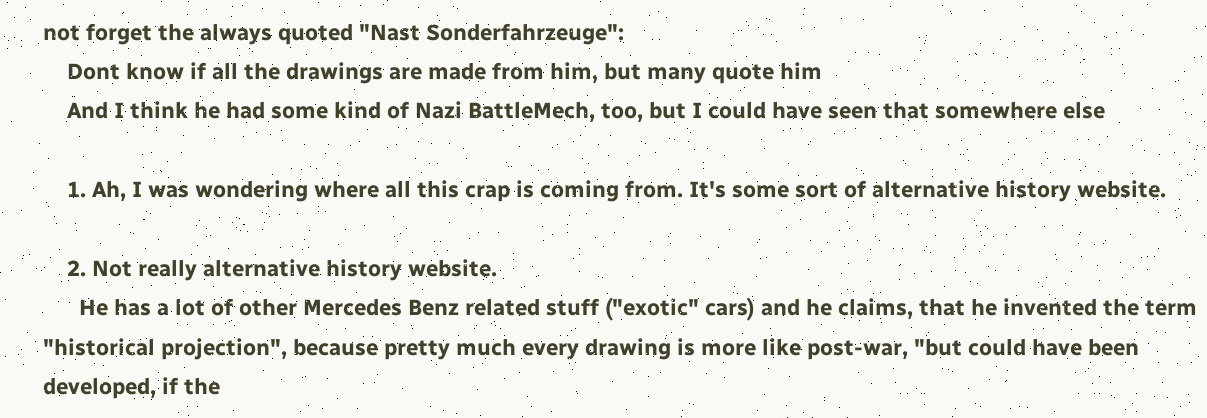not forget the always quoted "Nast Sonderfahrzeuge":
    Dont know if all the drawings are made from him, but many quote him
    And I think he had some kind of Nazi BattleMech, too, but I could have seen that somewhere else

    1. Ah, I was wondering where all this crap is coming from. It's some sort of alternative history website.

    2. Not really alternative history website.
      He has a lot of other Mercedes Benz related stuff ("exotic" cars) and he claims, that he invented the term "historical projection", because pretty much every drawing is more like post-war, "but could have been developed, if the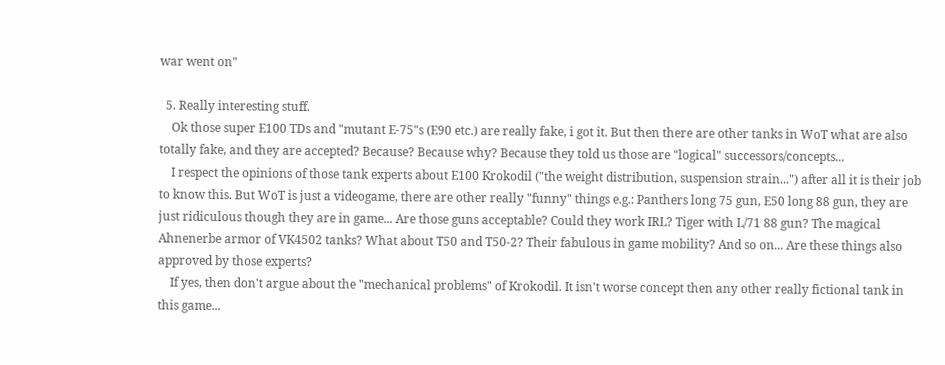war went on"

  5. Really interesting stuff.
    Ok those super E100 TDs and "mutant E-75"s (E90 etc.) are really fake, i got it. But then there are other tanks in WoT what are also totally fake, and they are accepted? Because? Because why? Because they told us those are "logical" successors/concepts...
    I respect the opinions of those tank experts about E100 Krokodil ("the weight distribution, suspension strain...") after all it is their job to know this. But WoT is just a videogame, there are other really "funny" things e.g.: Panthers long 75 gun, E50 long 88 gun, they are just ridiculous though they are in game... Are those guns acceptable? Could they work IRL? Tiger with L/71 88 gun? The magical Ahnenerbe armor of VK4502 tanks? What about T50 and T50-2? Their fabulous in game mobility? And so on... Are these things also approved by those experts?
    If yes, then don't argue about the "mechanical problems" of Krokodil. It isn't worse concept then any other really fictional tank in this game...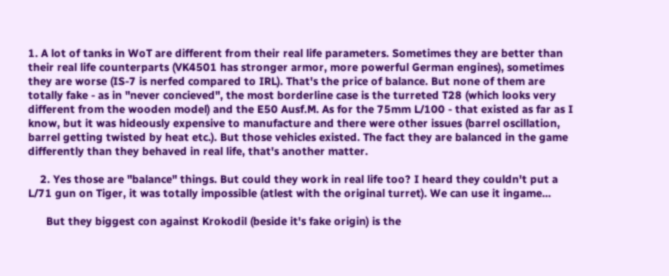1. A lot of tanks in WoT are different from their real life parameters. Sometimes they are better than their real life counterparts (VK4501 has stronger armor, more powerful German engines), sometimes they are worse (IS-7 is nerfed compared to IRL). That's the price of balance. But none of them are totally fake - as in "never concieved", the most borderline case is the turreted T28 (which looks very different from the wooden model) and the E50 Ausf.M. As for the 75mm L/100 - that existed as far as I know, but it was hideously expensive to manufacture and there were other issues (barrel oscillation, barrel getting twisted by heat etc.). But those vehicles existed. The fact they are balanced in the game differently than they behaved in real life, that's another matter.

    2. Yes those are "balance" things. But could they work in real life too? I heard they couldn't put a L/71 gun on Tiger, it was totally impossible (atlest with the original turret). We can use it ingame...

      But they biggest con against Krokodil (beside it's fake origin) is the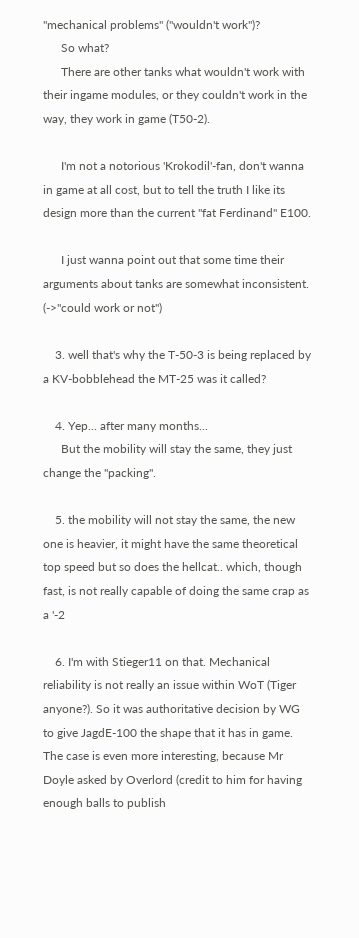"mechanical problems" ("wouldn't work")?
      So what?
      There are other tanks what wouldn't work with their ingame modules, or they couldn't work in the way, they work in game (T50-2).

      I'm not a notorious 'Krokodil'-fan, don't wanna in game at all cost, but to tell the truth I like its design more than the current "fat Ferdinand" E100.

      I just wanna point out that some time their arguments about tanks are somewhat inconsistent. (->"could work or not")

    3. well that's why the T-50-3 is being replaced by a KV-bobblehead the MT-25 was it called?

    4. Yep... after many months...
      But the mobility will stay the same, they just change the "packing".

    5. the mobility will not stay the same, the new one is heavier, it might have the same theoretical top speed but so does the hellcat.. which, though fast, is not really capable of doing the same crap as a '-2

    6. I'm with Stieger11 on that. Mechanical reliability is not really an issue within WoT (Tiger anyone?). So it was authoritative decision by WG to give JagdE-100 the shape that it has in game. The case is even more interesting, because Mr Doyle asked by Overlord (credit to him for having enough balls to publish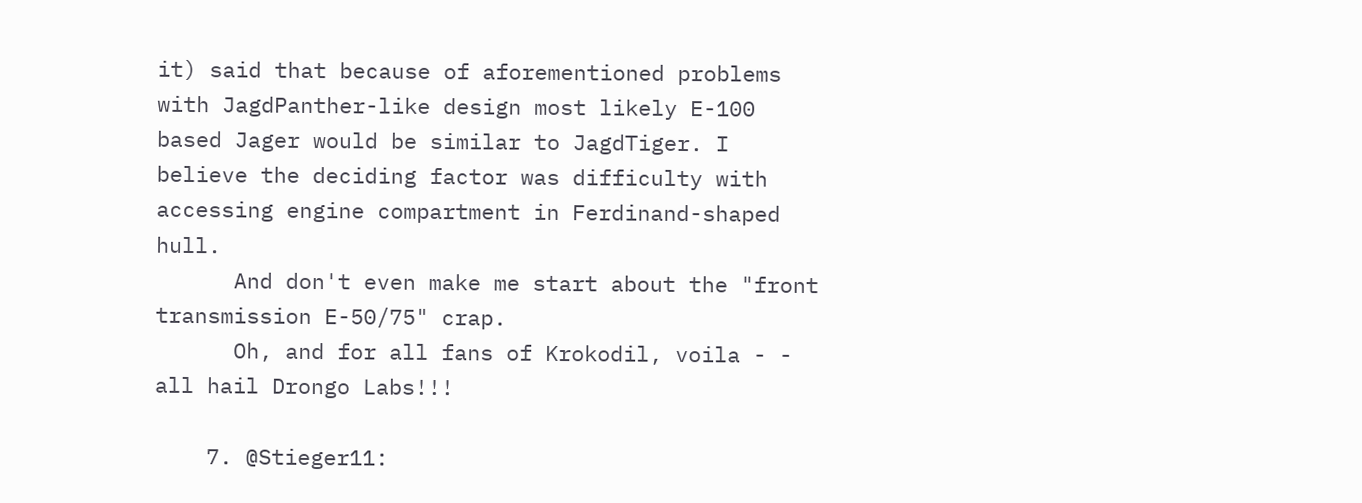it) said that because of aforementioned problems with JagdPanther-like design most likely E-100 based Jager would be similar to JagdTiger. I believe the deciding factor was difficulty with accessing engine compartment in Ferdinand-shaped hull.
      And don't even make me start about the "front transmission E-50/75" crap.
      Oh, and for all fans of Krokodil, voila - - all hail Drongo Labs!!!

    7. @Stieger11: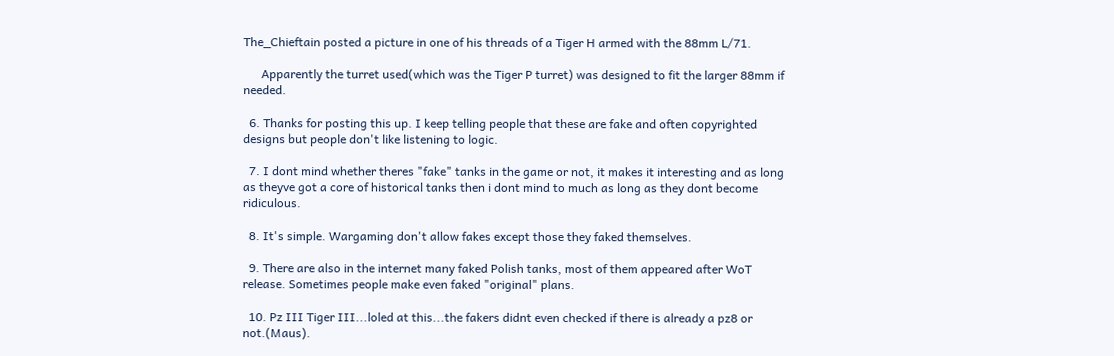The_Chieftain posted a picture in one of his threads of a Tiger H armed with the 88mm L/71.

      Apparently the turret used(which was the Tiger P turret) was designed to fit the larger 88mm if needed.

  6. Thanks for posting this up. I keep telling people that these are fake and often copyrighted designs but people don't like listening to logic.

  7. I dont mind whether theres "fake" tanks in the game or not, it makes it interesting and as long as theyve got a core of historical tanks then i dont mind to much as long as they dont become ridiculous.

  8. It's simple. Wargaming don't allow fakes except those they faked themselves.

  9. There are also in the internet many faked Polish tanks, most of them appeared after WoT release. Sometimes people make even faked "original" plans.

  10. Pz III Tiger III...loled at this...the fakers didnt even checked if there is already a pz8 or not.(Maus).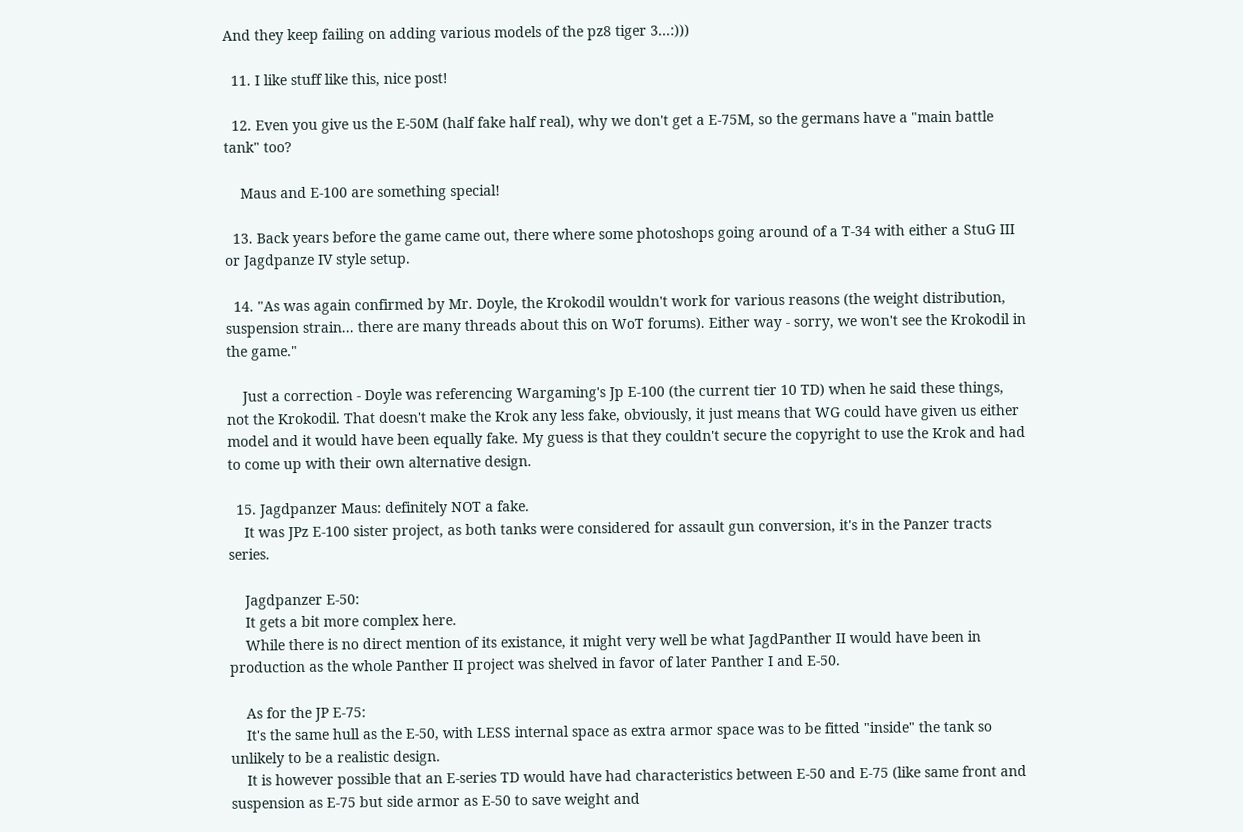And they keep failing on adding various models of the pz8 tiger 3...:)))

  11. I like stuff like this, nice post!

  12. Even you give us the E-50M (half fake half real), why we don't get a E-75M, so the germans have a "main battle tank" too?

    Maus and E-100 are something special!

  13. Back years before the game came out, there where some photoshops going around of a T-34 with either a StuG III or Jagdpanze IV style setup.

  14. "As was again confirmed by Mr. Doyle, the Krokodil wouldn't work for various reasons (the weight distribution, suspension strain... there are many threads about this on WoT forums). Either way - sorry, we won't see the Krokodil in the game."

    Just a correction - Doyle was referencing Wargaming's Jp E-100 (the current tier 10 TD) when he said these things, not the Krokodil. That doesn't make the Krok any less fake, obviously, it just means that WG could have given us either model and it would have been equally fake. My guess is that they couldn't secure the copyright to use the Krok and had to come up with their own alternative design.

  15. Jagdpanzer Maus: definitely NOT a fake.
    It was JPz E-100 sister project, as both tanks were considered for assault gun conversion, it's in the Panzer tracts series.

    Jagdpanzer E-50:
    It gets a bit more complex here.
    While there is no direct mention of its existance, it might very well be what JagdPanther II would have been in production as the whole Panther II project was shelved in favor of later Panther I and E-50.

    As for the JP E-75:
    It's the same hull as the E-50, with LESS internal space as extra armor space was to be fitted "inside" the tank so unlikely to be a realistic design.
    It is however possible that an E-series TD would have had characteristics between E-50 and E-75 (like same front and suspension as E-75 but side armor as E-50 to save weight and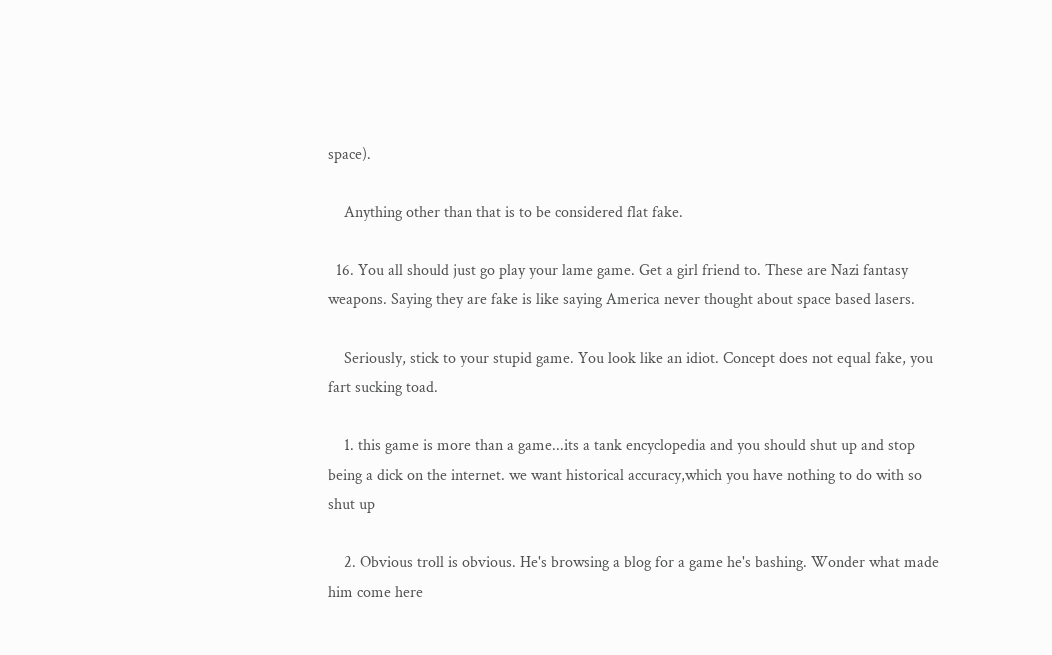space).

    Anything other than that is to be considered flat fake.

  16. You all should just go play your lame game. Get a girl friend to. These are Nazi fantasy weapons. Saying they are fake is like saying America never thought about space based lasers.

    Seriously, stick to your stupid game. You look like an idiot. Concept does not equal fake, you fart sucking toad.

    1. this game is more than a game...its a tank encyclopedia and you should shut up and stop being a dick on the internet. we want historical accuracy,which you have nothing to do with so shut up

    2. Obvious troll is obvious. He's browsing a blog for a game he's bashing. Wonder what made him come here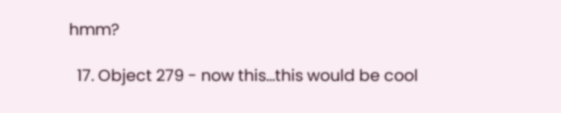hmm?

  17. Object 279 - now this...this would be cool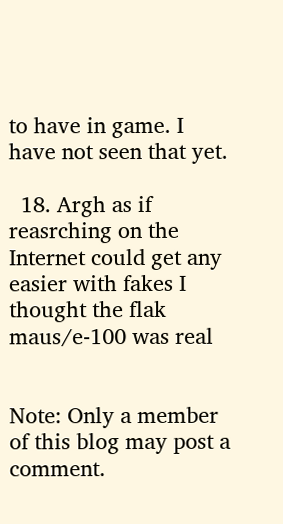to have in game. I have not seen that yet.

  18. Argh as if reasrching on the Internet could get any easier with fakes I thought the flak maus/e-100 was real


Note: Only a member of this blog may post a comment.